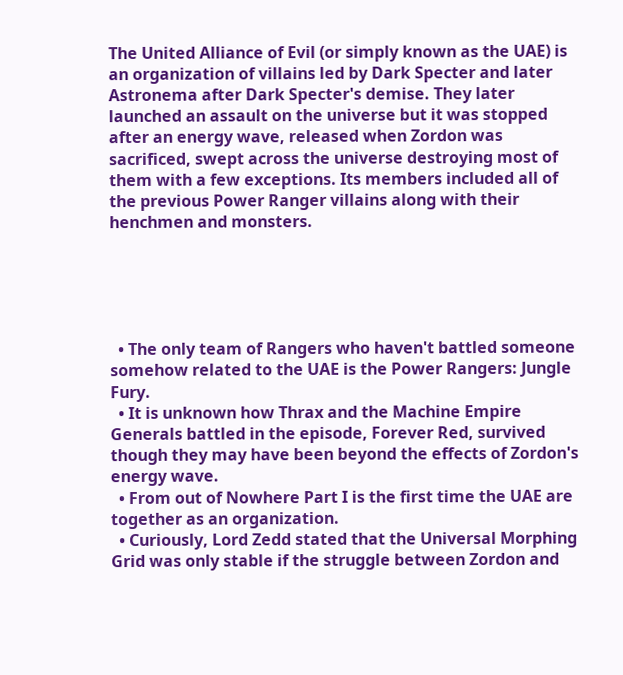The United Alliance of Evil (or simply known as the UAE) is an organization of villains led by Dark Specter and later Astronema after Dark Specter's demise. They later launched an assault on the universe but it was stopped after an energy wave, released when Zordon was sacrificed, swept across the universe destroying most of them with a few exceptions. Its members included all of the previous Power Ranger villains along with their henchmen and monsters.





  • The only team of Rangers who haven't battled someone somehow related to the UAE is the Power Rangers: Jungle Fury.
  • It is unknown how Thrax and the Machine Empire Generals battled in the episode, Forever Red, survived though they may have been beyond the effects of Zordon's energy wave.
  • From out of Nowhere Part I is the first time the UAE are together as an organization.
  • Curiously, Lord Zedd stated that the Universal Morphing Grid was only stable if the struggle between Zordon and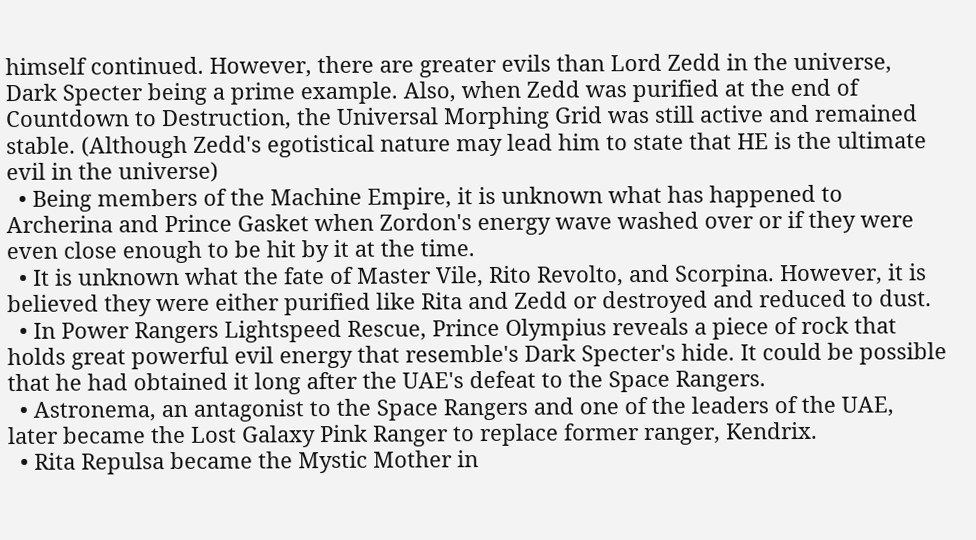himself continued. However, there are greater evils than Lord Zedd in the universe, Dark Specter being a prime example. Also, when Zedd was purified at the end of Countdown to Destruction, the Universal Morphing Grid was still active and remained stable. (Although Zedd's egotistical nature may lead him to state that HE is the ultimate evil in the universe)
  • Being members of the Machine Empire, it is unknown what has happened to Archerina and Prince Gasket when Zordon's energy wave washed over or if they were even close enough to be hit by it at the time.
  • It is unknown what the fate of Master Vile, Rito Revolto, and Scorpina. However, it is believed they were either purified like Rita and Zedd or destroyed and reduced to dust.
  • In Power Rangers Lightspeed Rescue, Prince Olympius reveals a piece of rock that holds great powerful evil energy that resemble's Dark Specter's hide. It could be possible that he had obtained it long after the UAE's defeat to the Space Rangers.
  • Astronema, an antagonist to the Space Rangers and one of the leaders of the UAE, later became the Lost Galaxy Pink Ranger to replace former ranger, Kendrix.
  • Rita Repulsa became the Mystic Mother in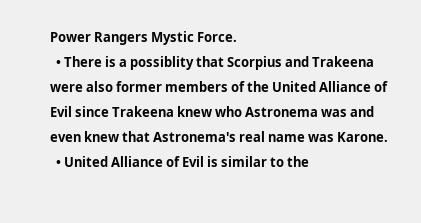Power Rangers Mystic Force.
  • There is a possiblity that Scorpius and Trakeena were also former members of the United Alliance of Evil since Trakeena knew who Astronema was and even knew that Astronema's real name was Karone.
  • United Alliance of Evil is similar to the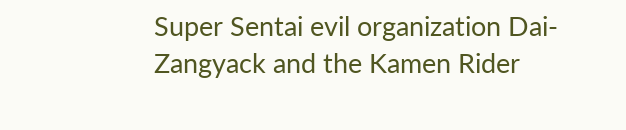Super Sentai evil organization Dai-Zangyack and the Kamen Rider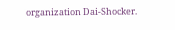organization Dai-Shocker.